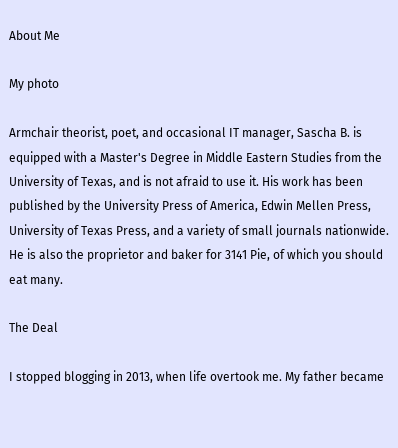About Me

My photo

Armchair theorist, poet, and occasional IT manager, Sascha B. is equipped with a Master's Degree in Middle Eastern Studies from the University of Texas, and is not afraid to use it. His work has been published by the University Press of America, Edwin Mellen Press, University of Texas Press, and a variety of small journals nationwide. He is also the proprietor and baker for 3141 Pie, of which you should eat many.

The Deal

I stopped blogging in 2013, when life overtook me. My father became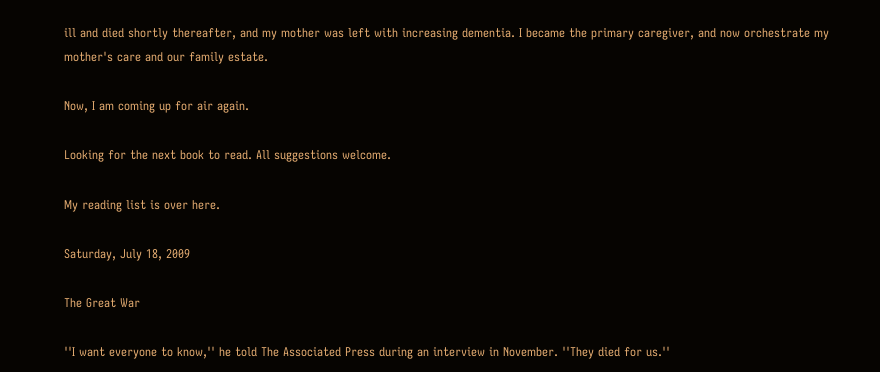ill and died shortly thereafter, and my mother was left with increasing dementia. I became the primary caregiver, and now orchestrate my mother's care and our family estate.

Now, I am coming up for air again.

Looking for the next book to read. All suggestions welcome.

My reading list is over here.

Saturday, July 18, 2009

The Great War

''I want everyone to know,'' he told The Associated Press during an interview in November. ''They died for us.''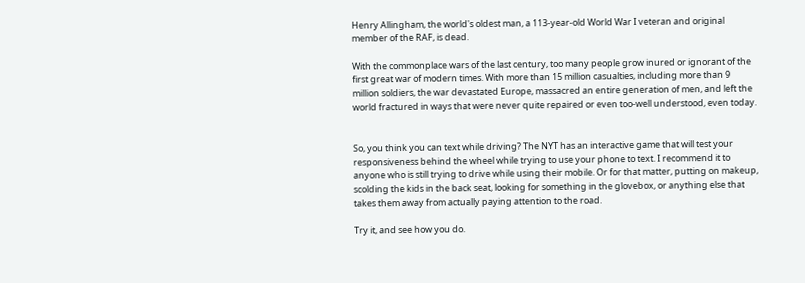Henry Allingham, the world's oldest man, a 113-year-old World War I veteran and original member of the RAF, is dead.

With the commonplace wars of the last century, too many people grow inured or ignorant of the first great war of modern times. With more than 15 million casualties, including more than 9 million soldiers, the war devastated Europe, massacred an entire generation of men, and left the world fractured in ways that were never quite repaired or even too-well understood, even today.


So, you think you can text while driving? The NYT has an interactive game that will test your responsiveness behind the wheel while trying to use your phone to text. I recommend it to anyone who is still trying to drive while using their mobile. Or for that matter, putting on makeup, scolding the kids in the back seat, looking for something in the glovebox, or anything else that takes them away from actually paying attention to the road.

Try it, and see how you do.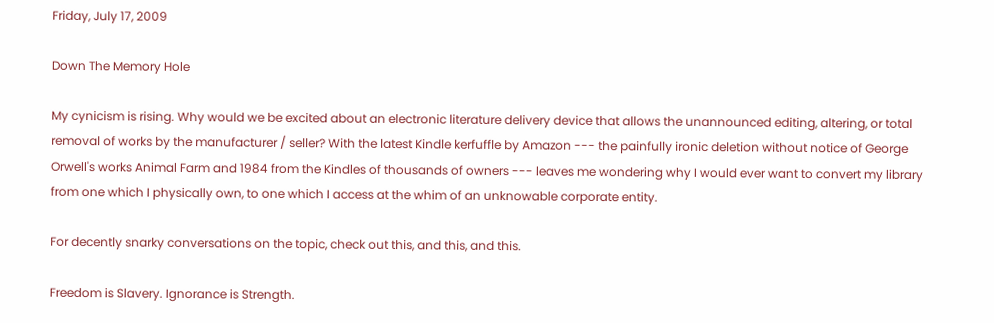Friday, July 17, 2009

Down The Memory Hole

My cynicism is rising. Why would we be excited about an electronic literature delivery device that allows the unannounced editing, altering, or total removal of works by the manufacturer / seller? With the latest Kindle kerfuffle by Amazon --- the painfully ironic deletion without notice of George Orwell's works Animal Farm and 1984 from the Kindles of thousands of owners --- leaves me wondering why I would ever want to convert my library from one which I physically own, to one which I access at the whim of an unknowable corporate entity.

For decently snarky conversations on the topic, check out this, and this, and this.

Freedom is Slavery. Ignorance is Strength.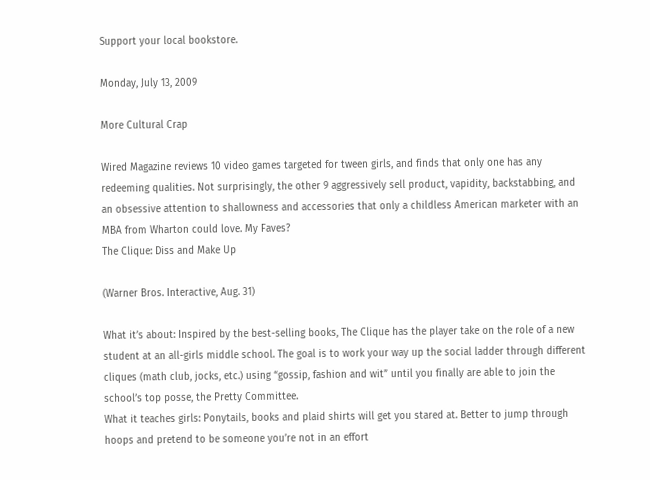Support your local bookstore.

Monday, July 13, 2009

More Cultural Crap

Wired Magazine reviews 10 video games targeted for tween girls, and finds that only one has any redeeming qualities. Not surprisingly, the other 9 aggressively sell product, vapidity, backstabbing, and an obsessive attention to shallowness and accessories that only a childless American marketer with an MBA from Wharton could love. My Faves?
The Clique: Diss and Make Up

(Warner Bros. Interactive, Aug. 31)

What it’s about: Inspired by the best-selling books, The Clique has the player take on the role of a new student at an all-girls middle school. The goal is to work your way up the social ladder through different cliques (math club, jocks, etc.) using “gossip, fashion and wit” until you finally are able to join the school’s top posse, the Pretty Committee.
What it teaches girls: Ponytails, books and plaid shirts will get you stared at. Better to jump through hoops and pretend to be someone you’re not in an effort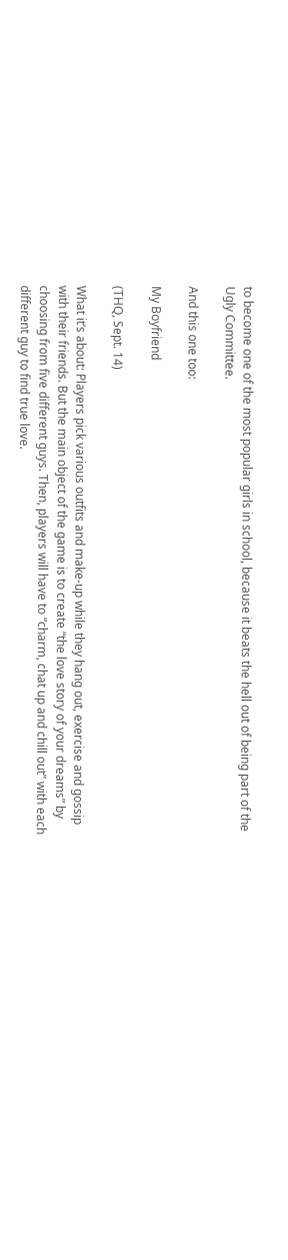to become one of the most popular girls in school, because it beats the hell out of being part of the Ugly Committee.

And this one too:

My Boyfriend

(THQ, Sept. 14)

What it’s about: Players pick various outfits and make-up while they hang out, exercise and gossip with their friends. But the main object of the game is to create “the love story of your dreams” by choosing from five different guys. Then, players will have to “charm, chat up and chill out” with each different guy to find true love.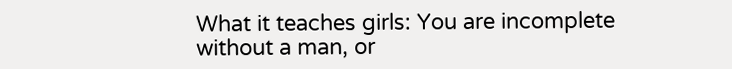What it teaches girls: You are incomplete without a man, or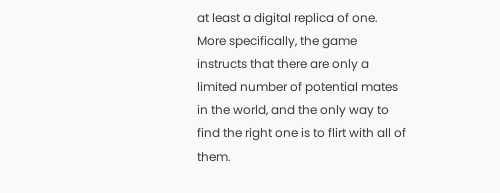at least a digital replica of one. More specifically, the game instructs that there are only a limited number of potential mates in the world, and the only way to find the right one is to flirt with all of them.